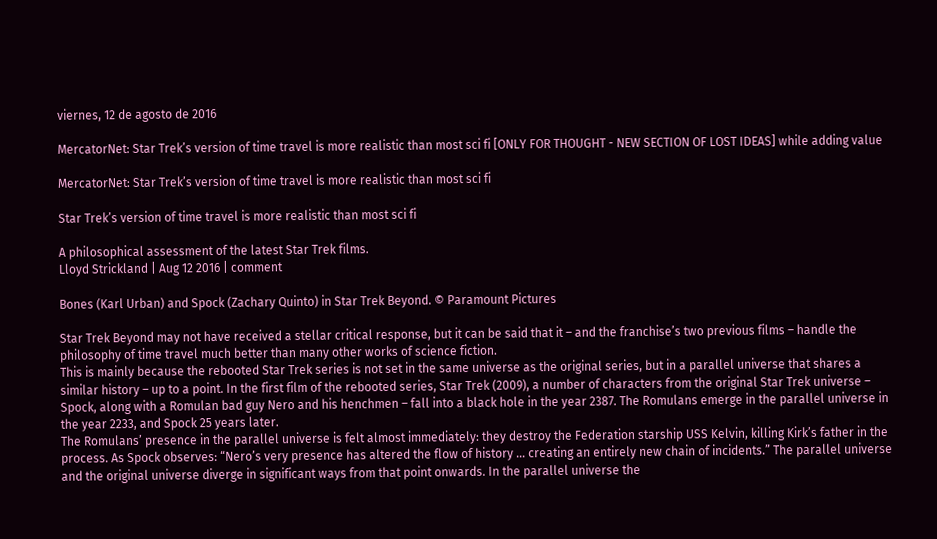viernes, 12 de agosto de 2016

MercatorNet: Star Trek’s version of time travel is more realistic than most sci fi [ONLY FOR THOUGHT - NEW SECTION OF LOST IDEAS] while adding value

MercatorNet: Star Trek’s version of time travel is more realistic than most sci fi

Star Trek’s version of time travel is more realistic than most sci fi

A philosophical assessment of the latest Star Trek films.
Lloyd Strickland | Aug 12 2016 | comment

Bones (Karl Urban) and Spock (Zachary Quinto) in Star Trek Beyond. © Paramount Pictures

Star Trek Beyond may not have received a stellar critical response, but it can be said that it – and the franchise’s two previous films – handle the philosophy of time travel much better than many other works of science fiction.
This is mainly because the rebooted Star Trek series is not set in the same universe as the original series, but in a parallel universe that shares a similar history – up to a point. In the first film of the rebooted series, Star Trek (2009), a number of characters from the original Star Trek universe – Spock, along with a Romulan bad guy Nero and his henchmen – fall into a black hole in the year 2387. The Romulans emerge in the parallel universe in the year 2233, and Spock 25 years later.
The Romulans’ presence in the parallel universe is felt almost immediately: they destroy the Federation starship USS Kelvin, killing Kirk’s father in the process. As Spock observes: “Nero’s very presence has altered the flow of history … creating an entirely new chain of incidents.” The parallel universe and the original universe diverge in significant ways from that point onwards. In the parallel universe the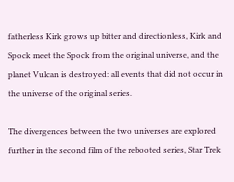fatherless Kirk grows up bitter and directionless, Kirk and Spock meet the Spock from the original universe, and the planet Vulcan is destroyed: all events that did not occur in the universe of the original series.

The divergences between the two universes are explored further in the second film of the rebooted series, Star Trek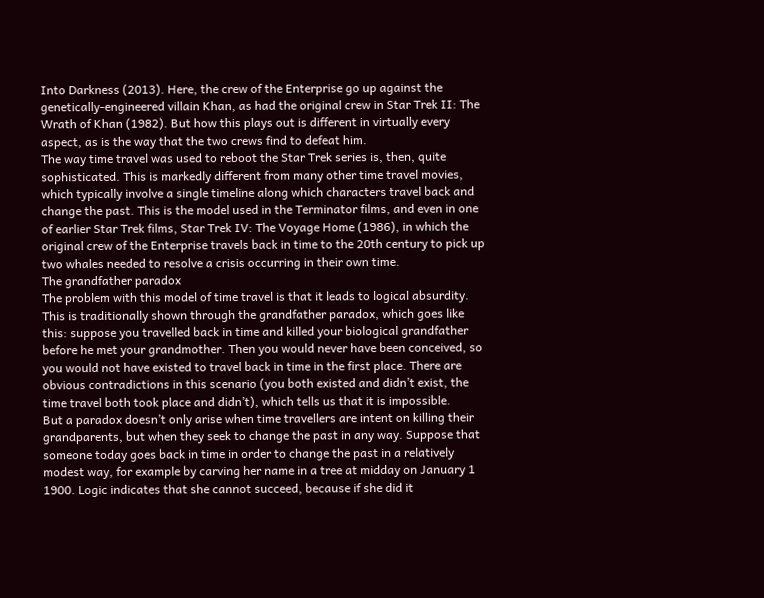Into Darkness (2013). Here, the crew of the Enterprise go up against the genetically-engineered villain Khan, as had the original crew in Star Trek II: The Wrath of Khan (1982). But how this plays out is different in virtually every aspect, as is the way that the two crews find to defeat him.
The way time travel was used to reboot the Star Trek series is, then, quite sophisticated. This is markedly different from many other time travel movies, which typically involve a single timeline along which characters travel back and change the past. This is the model used in the Terminator films, and even in one of earlier Star Trek films, Star Trek IV: The Voyage Home (1986), in which the original crew of the Enterprise travels back in time to the 20th century to pick up two whales needed to resolve a crisis occurring in their own time.
The grandfather paradox
The problem with this model of time travel is that it leads to logical absurdity. This is traditionally shown through the grandfather paradox, which goes like this: suppose you travelled back in time and killed your biological grandfather before he met your grandmother. Then you would never have been conceived, so you would not have existed to travel back in time in the first place. There are obvious contradictions in this scenario (you both existed and didn’t exist, the time travel both took place and didn’t), which tells us that it is impossible.
But a paradox doesn’t only arise when time travellers are intent on killing their grandparents, but when they seek to change the past in any way. Suppose that someone today goes back in time in order to change the past in a relatively modest way, for example by carving her name in a tree at midday on January 1 1900. Logic indicates that she cannot succeed, because if she did it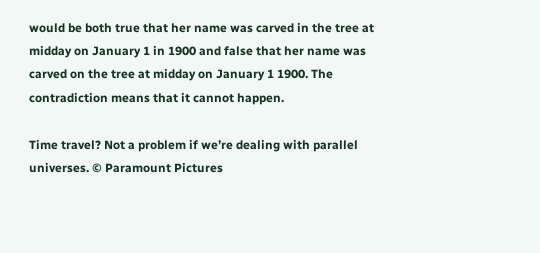would be both true that her name was carved in the tree at midday on January 1 in 1900 and false that her name was carved on the tree at midday on January 1 1900. The contradiction means that it cannot happen.

Time travel? Not a problem if we’re dealing with parallel universes. © Paramount Pictures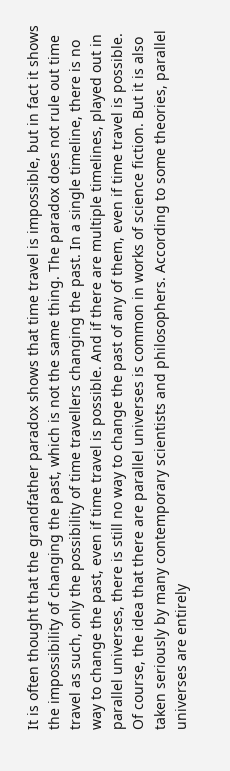It is often thought that the grandfather paradox shows that time travel is impossible, but in fact it shows the impossibility of changing the past, which is not the same thing. The paradox does not rule out time travel as such, only the possibility of time travellers changing the past. In a single timeline, there is no way to change the past, even if time travel is possible. And if there are multiple timelines, played out in parallel universes, there is still no way to change the past of any of them, even if time travel is possible.
Of course, the idea that there are parallel universes is common in works of science fiction. But it is also taken seriously by many contemporary scientists and philosophers. According to some theories, parallel universes are entirely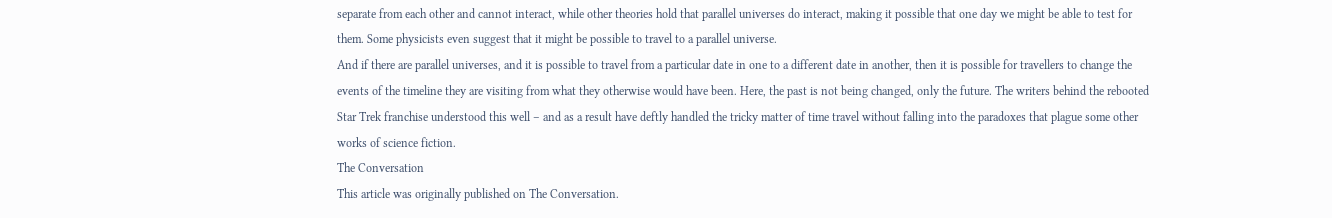separate from each other and cannot interact, while other theories hold that parallel universes do interact, making it possible that one day we might be able to test for them. Some physicists even suggest that it might be possible to travel to a parallel universe.
And if there are parallel universes, and it is possible to travel from a particular date in one to a different date in another, then it is possible for travellers to change the events of the timeline they are visiting from what they otherwise would have been. Here, the past is not being changed, only the future. The writers behind the rebooted Star Trek franchise understood this well – and as a result have deftly handled the tricky matter of time travel without falling into the paradoxes that plague some other works of science fiction.
The Conversation
This article was originally published on The Conversation.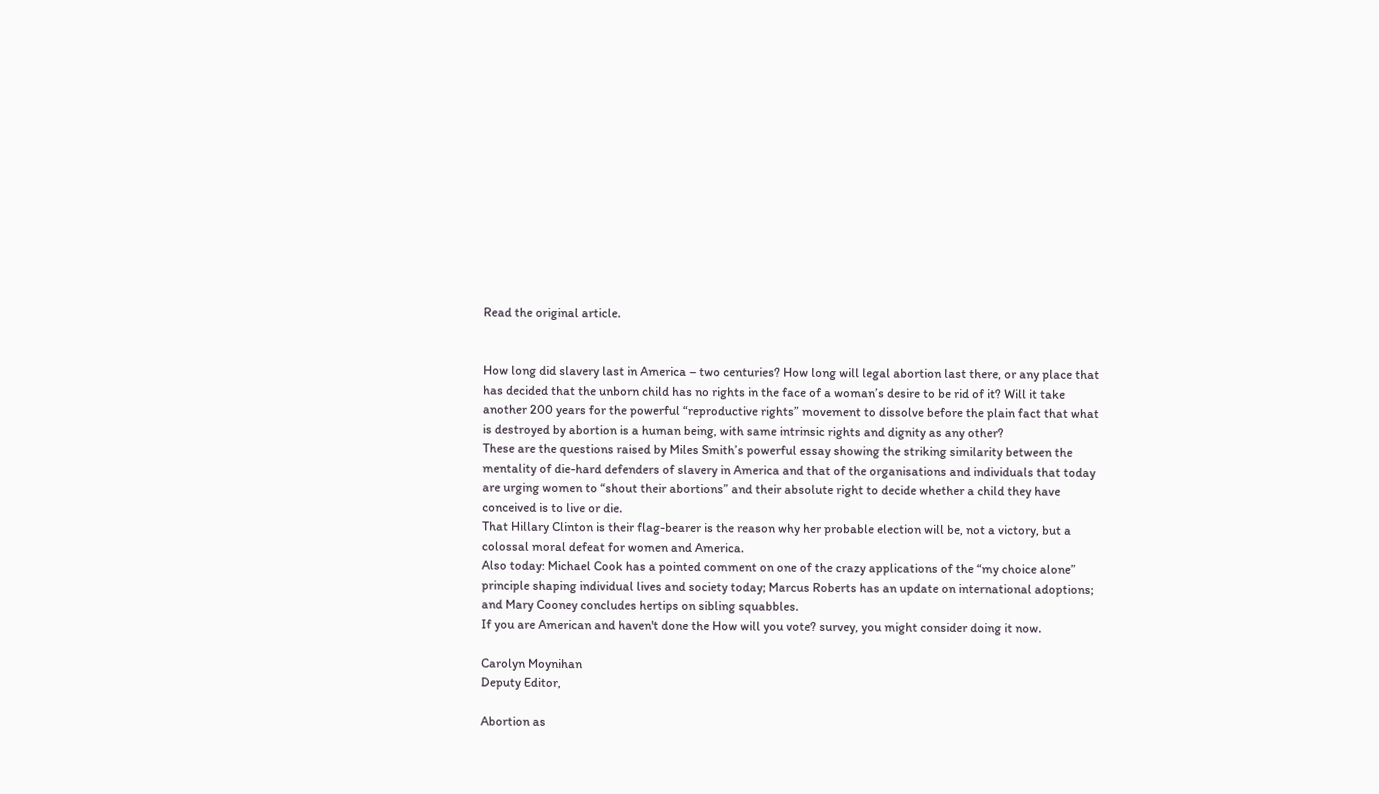Read the original article.


How long did slavery last in America – two centuries? How long will legal abortion last there, or any place that has decided that the unborn child has no rights in the face of a woman’s desire to be rid of it? Will it take another 200 years for the powerful “reproductive rights” movement to dissolve before the plain fact that what is destroyed by abortion is a human being, with same intrinsic rights and dignity as any other?
These are the questions raised by Miles Smith’s powerful essay showing the striking similarity between the mentality of die-hard defenders of slavery in America and that of the organisations and individuals that today are urging women to “shout their abortions” and their absolute right to decide whether a child they have conceived is to live or die.
That Hillary Clinton is their flag-bearer is the reason why her probable election will be, not a victory, but a colossal moral defeat for women and America.
Also today: Michael Cook has a pointed comment on one of the crazy applications of the “my choice alone” principle shaping individual lives and society today; Marcus Roberts has an update on international adoptions; and Mary Cooney concludes hertips on sibling squabbles.
If you are American and haven't done the How will you vote? survey, you might consider doing it now.

Carolyn Moynihan
Deputy Editor,

Abortion as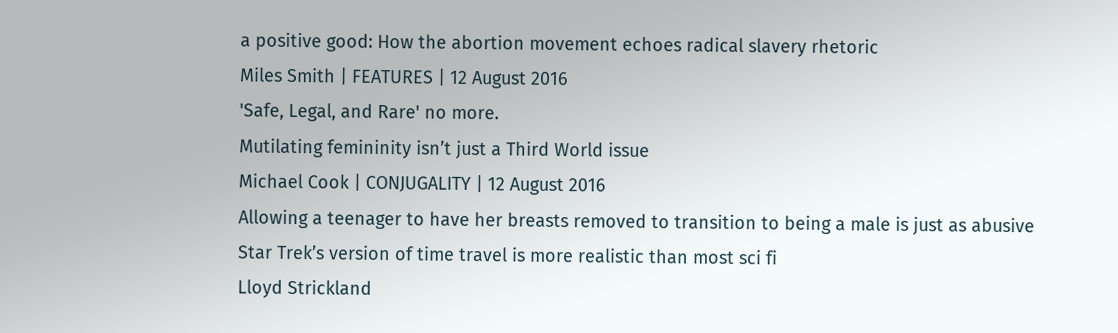a positive good: How the abortion movement echoes radical slavery rhetoric
Miles Smith | FEATURES | 12 August 2016
'Safe, Legal, and Rare' no more.
Mutilating femininity isn’t just a Third World issue
Michael Cook | CONJUGALITY | 12 August 2016
Allowing a teenager to have her breasts removed to transition to being a male is just as abusive
Star Trek’s version of time travel is more realistic than most sci fi
Lloyd Strickland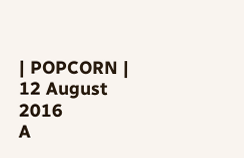| POPCORN | 12 August 2016
A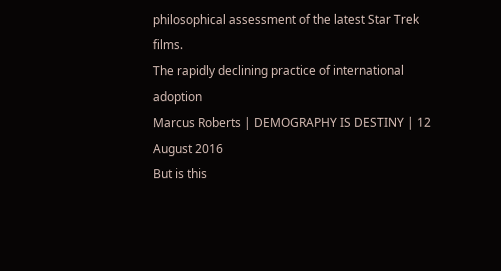philosophical assessment of the latest Star Trek films.
The rapidly declining practice of international adoption
Marcus Roberts | DEMOGRAPHY IS DESTINY | 12 August 2016
But is this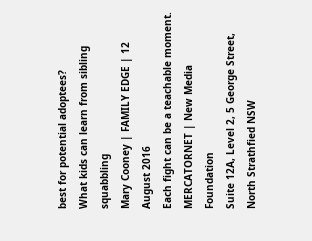best for potential adoptees?
What kids can learn from sibling squabbling
Mary Cooney | FAMILY EDGE | 12 August 2016
Each fight can be a teachable moment.
MERCATORNET | New Media Foundation
Suite 12A, Level 2, 5 George Street, North Strathfied NSW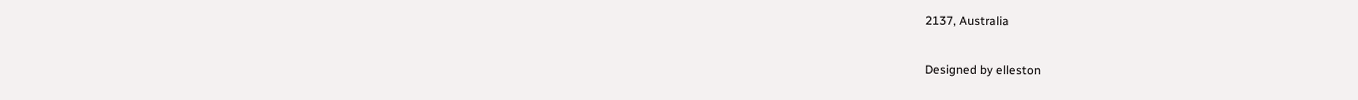2137, Australia

Designed by elleston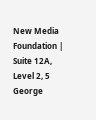New Media Foundation | Suite 12A, Level 2, 5 George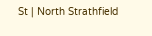St | North Strathfield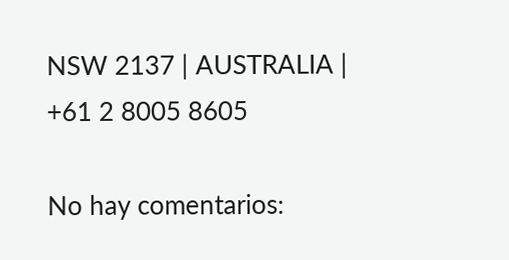NSW 2137 | AUSTRALIA | +61 2 8005 8605

No hay comentarios: